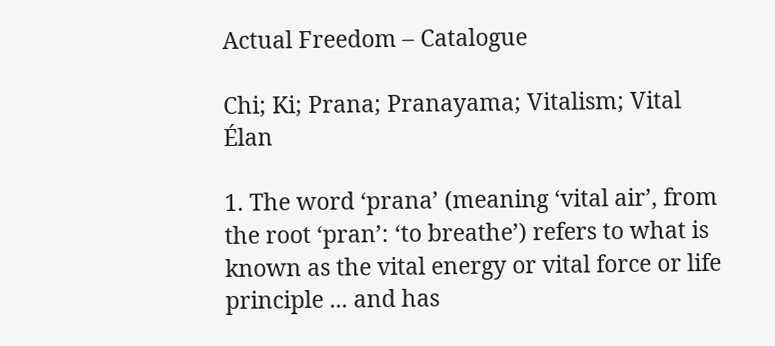Actual Freedom – Catalogue

Chi; Ki; Prana; Pranayama; Vitalism; Vital Élan

1. The word ‘prana’ (meaning ‘vital air’, from the root ‘pran’: ‘to breathe’) refers to what is known as the vital energy or vital force or life principle ... and has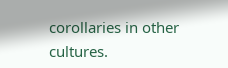corollaries in other cultures.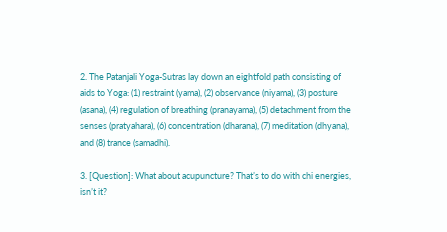2. The Patanjali Yoga-Sutras lay down an eightfold path consisting of aids to Yoga: (1) restraint (yama), (2) observance (niyama), (3) posture (asana), (4) regulation of breathing (pranayama), (5) detachment from the senses (pratyahara), (6) concentration (dharana), (7) meditation (dhyana), and (8) trance (samadhi).

3. [Question]: What about acupuncture? That’s to do with chi energies, isn’t it?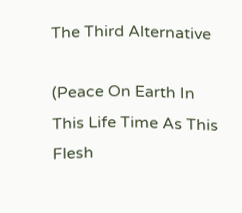The Third Alternative

(Peace On Earth In This Life Time As This Flesh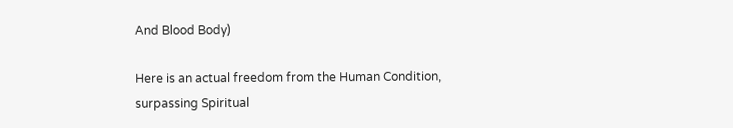And Blood Body)

Here is an actual freedom from the Human Condition, surpassing Spiritual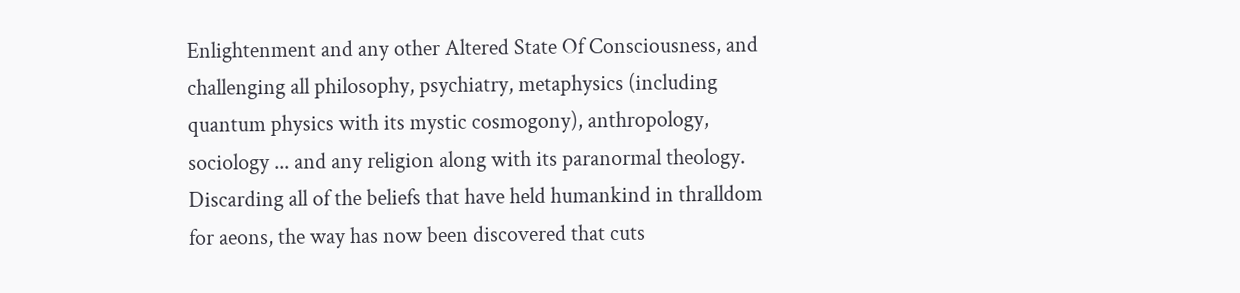Enlightenment and any other Altered State Of Consciousness, and challenging all philosophy, psychiatry, metaphysics (including quantum physics with its mystic cosmogony), anthropology, sociology ... and any religion along with its paranormal theology. Discarding all of the beliefs that have held humankind in thralldom for aeons, the way has now been discovered that cuts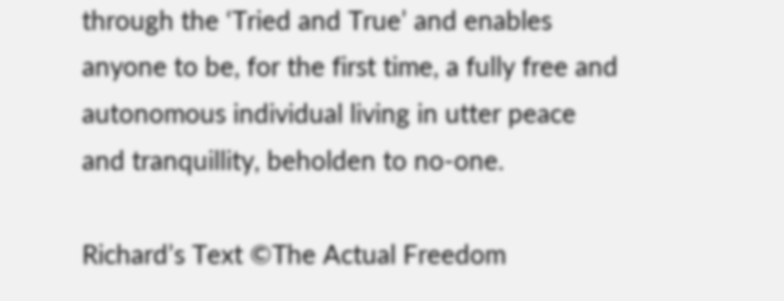through the ‘Tried and True’ and enables anyone to be, for the first time, a fully free and autonomous individual living in utter peace and tranquillity, beholden to no-one.

Richard’s Text ©The Actual Freedom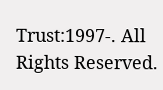Trust:1997-. All Rights Reserved.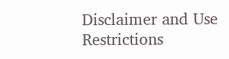Disclaimer and Use Restrictions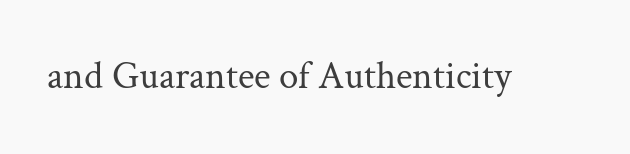and Guarantee of Authenticity